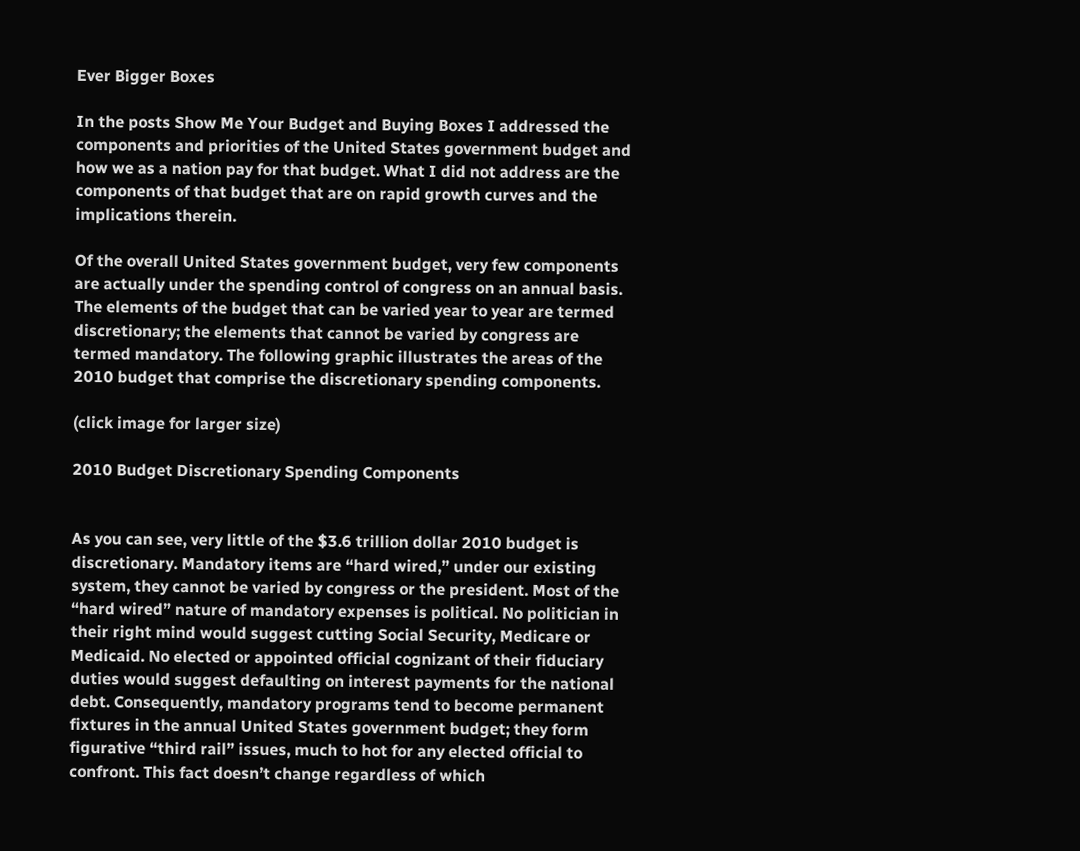Ever Bigger Boxes

In the posts Show Me Your Budget and Buying Boxes I addressed the components and priorities of the United States government budget and how we as a nation pay for that budget. What I did not address are the components of that budget that are on rapid growth curves and the implications therein.

Of the overall United States government budget, very few components are actually under the spending control of congress on an annual basis. The elements of the budget that can be varied year to year are termed discretionary; the elements that cannot be varied by congress are termed mandatory. The following graphic illustrates the areas of the 2010 budget that comprise the discretionary spending components.

(click image for larger size)

2010 Budget Discretionary Spending Components


As you can see, very little of the $3.6 trillion dollar 2010 budget is discretionary. Mandatory items are “hard wired,” under our existing system, they cannot be varied by congress or the president. Most of the “hard wired” nature of mandatory expenses is political. No politician in their right mind would suggest cutting Social Security, Medicare or Medicaid. No elected or appointed official cognizant of their fiduciary duties would suggest defaulting on interest payments for the national debt. Consequently, mandatory programs tend to become permanent fixtures in the annual United States government budget; they form figurative “third rail” issues, much to hot for any elected official to confront. This fact doesn’t change regardless of which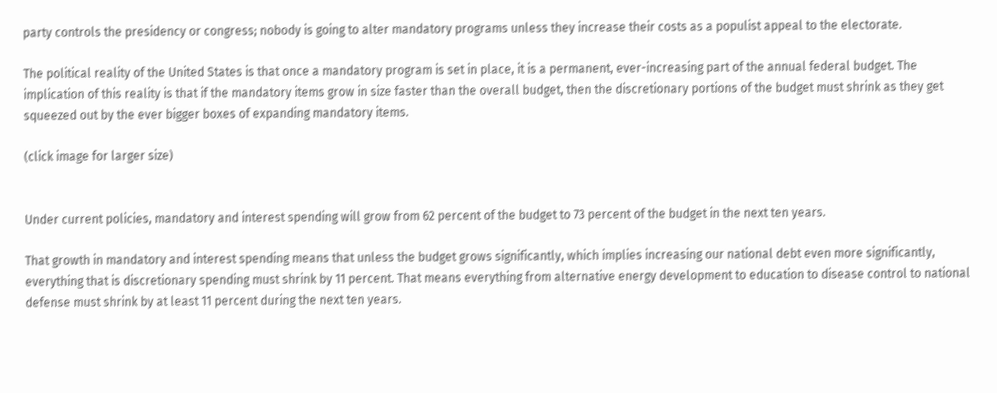party controls the presidency or congress; nobody is going to alter mandatory programs unless they increase their costs as a populist appeal to the electorate.

The political reality of the United States is that once a mandatory program is set in place, it is a permanent, ever-increasing part of the annual federal budget. The implication of this reality is that if the mandatory items grow in size faster than the overall budget, then the discretionary portions of the budget must shrink as they get squeezed out by the ever bigger boxes of expanding mandatory items.

(click image for larger size)


Under current policies, mandatory and interest spending will grow from 62 percent of the budget to 73 percent of the budget in the next ten years.

That growth in mandatory and interest spending means that unless the budget grows significantly, which implies increasing our national debt even more significantly, everything that is discretionary spending must shrink by 11 percent. That means everything from alternative energy development to education to disease control to national defense must shrink by at least 11 percent during the next ten years.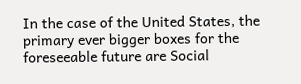In the case of the United States, the primary ever bigger boxes for the foreseeable future are Social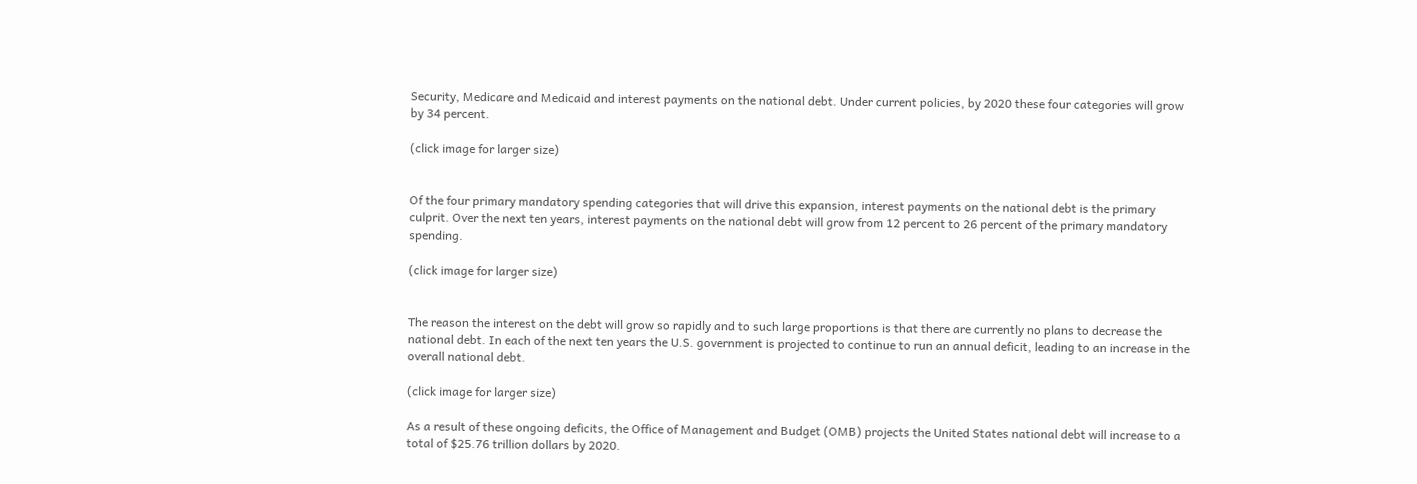Security, Medicare and Medicaid and interest payments on the national debt. Under current policies, by 2020 these four categories will grow by 34 percent.

(click image for larger size)


Of the four primary mandatory spending categories that will drive this expansion, interest payments on the national debt is the primary culprit. Over the next ten years, interest payments on the national debt will grow from 12 percent to 26 percent of the primary mandatory spending.

(click image for larger size)


The reason the interest on the debt will grow so rapidly and to such large proportions is that there are currently no plans to decrease the national debt. In each of the next ten years the U.S. government is projected to continue to run an annual deficit, leading to an increase in the overall national debt.

(click image for larger size)

As a result of these ongoing deficits, the Office of Management and Budget (OMB) projects the United States national debt will increase to a total of $25.76 trillion dollars by 2020.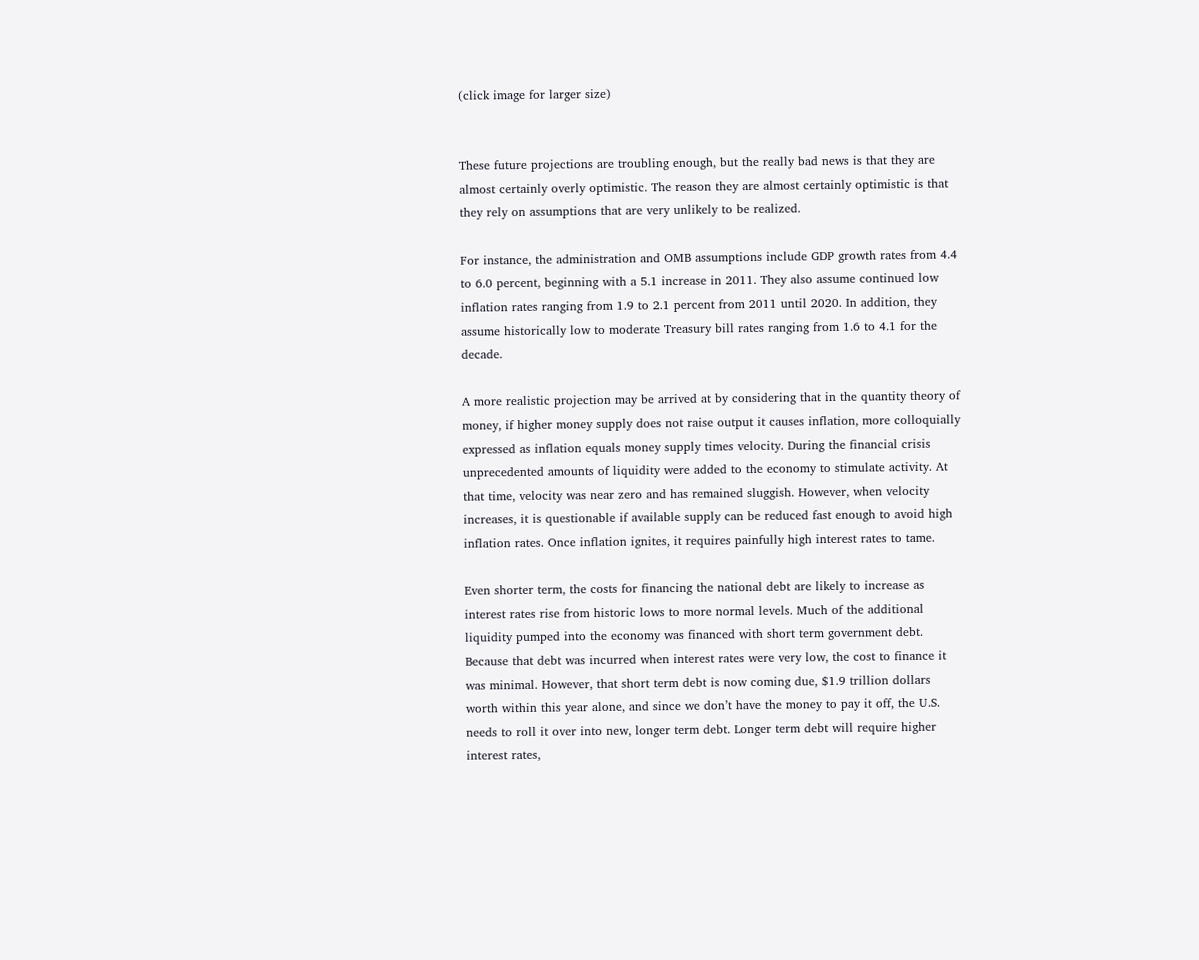(click image for larger size)


These future projections are troubling enough, but the really bad news is that they are almost certainly overly optimistic. The reason they are almost certainly optimistic is that they rely on assumptions that are very unlikely to be realized.

For instance, the administration and OMB assumptions include GDP growth rates from 4.4 to 6.0 percent, beginning with a 5.1 increase in 2011. They also assume continued low inflation rates ranging from 1.9 to 2.1 percent from 2011 until 2020. In addition, they assume historically low to moderate Treasury bill rates ranging from 1.6 to 4.1 for the decade.

A more realistic projection may be arrived at by considering that in the quantity theory of money, if higher money supply does not raise output it causes inflation, more colloquially expressed as inflation equals money supply times velocity. During the financial crisis unprecedented amounts of liquidity were added to the economy to stimulate activity. At that time, velocity was near zero and has remained sluggish. However, when velocity increases, it is questionable if available supply can be reduced fast enough to avoid high inflation rates. Once inflation ignites, it requires painfully high interest rates to tame.

Even shorter term, the costs for financing the national debt are likely to increase as interest rates rise from historic lows to more normal levels. Much of the additional liquidity pumped into the economy was financed with short term government debt. Because that debt was incurred when interest rates were very low, the cost to finance it was minimal. However, that short term debt is now coming due, $1.9 trillion dollars worth within this year alone, and since we don’t have the money to pay it off, the U.S. needs to roll it over into new, longer term debt. Longer term debt will require higher interest rates,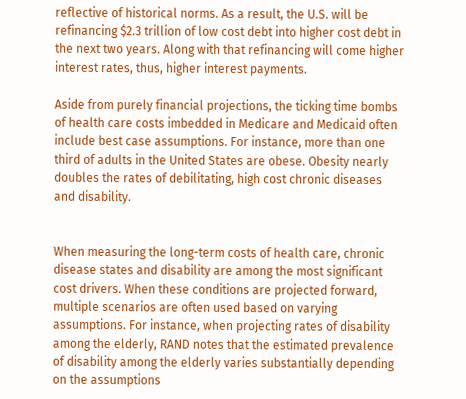reflective of historical norms. As a result, the U.S. will be refinancing $2.3 trillion of low cost debt into higher cost debt in the next two years. Along with that refinancing will come higher interest rates, thus, higher interest payments.

Aside from purely financial projections, the ticking time bombs of health care costs imbedded in Medicare and Medicaid often include best case assumptions. For instance, more than one third of adults in the United States are obese. Obesity nearly doubles the rates of debilitating, high cost chronic diseases and disability.


When measuring the long-term costs of health care, chronic disease states and disability are among the most significant cost drivers. When these conditions are projected forward, multiple scenarios are often used based on varying assumptions. For instance, when projecting rates of disability among the elderly, RAND notes that the estimated prevalence of disability among the elderly varies substantially depending on the assumptions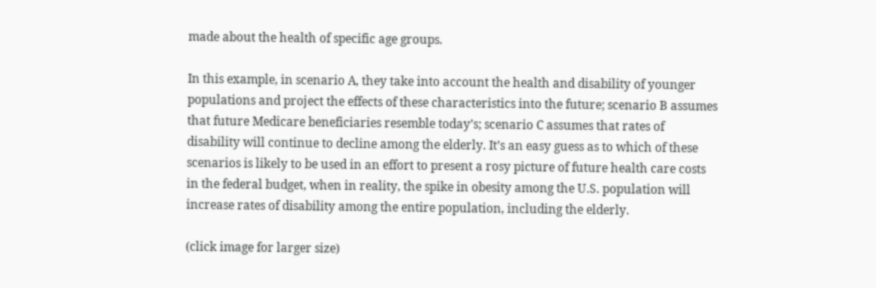made about the health of specific age groups.

In this example, in scenario A, they take into account the health and disability of younger populations and project the effects of these characteristics into the future; scenario B assumes that future Medicare beneficiaries resemble today’s; scenario C assumes that rates of disability will continue to decline among the elderly. It’s an easy guess as to which of these scenarios is likely to be used in an effort to present a rosy picture of future health care costs in the federal budget, when in reality, the spike in obesity among the U.S. population will increase rates of disability among the entire population, including the elderly.

(click image for larger size)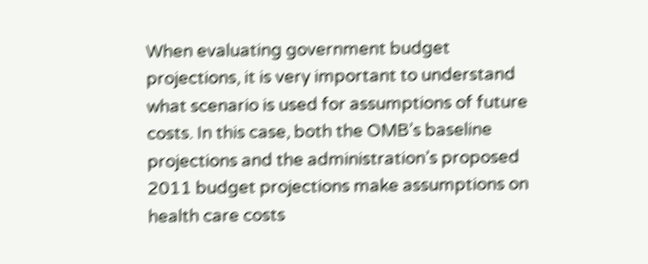When evaluating government budget projections, it is very important to understand what scenario is used for assumptions of future costs. In this case, both the OMB’s baseline projections and the administration’s proposed 2011 budget projections make assumptions on health care costs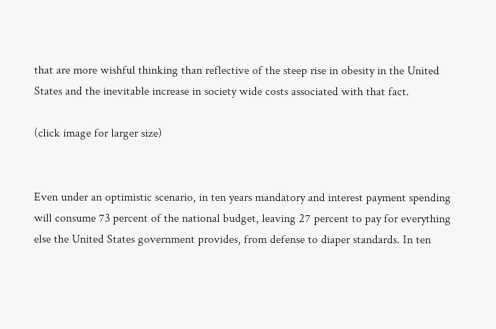that are more wishful thinking than reflective of the steep rise in obesity in the United States and the inevitable increase in society wide costs associated with that fact.

(click image for larger size)


Even under an optimistic scenario, in ten years mandatory and interest payment spending will consume 73 percent of the national budget, leaving 27 percent to pay for everything else the United States government provides, from defense to diaper standards. In ten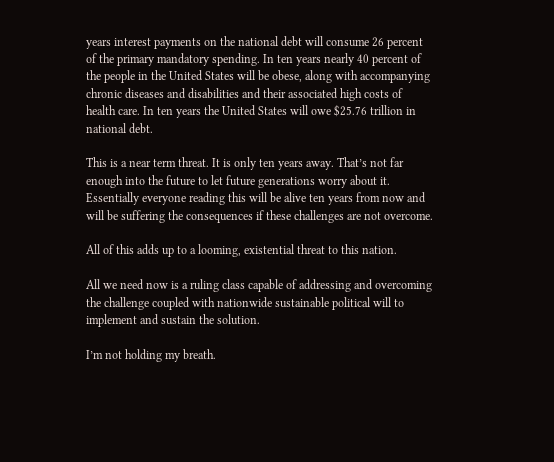years interest payments on the national debt will consume 26 percent of the primary mandatory spending. In ten years nearly 40 percent of the people in the United States will be obese, along with accompanying chronic diseases and disabilities and their associated high costs of health care. In ten years the United States will owe $25.76 trillion in national debt.

This is a near term threat. It is only ten years away. That’s not far enough into the future to let future generations worry about it. Essentially everyone reading this will be alive ten years from now and will be suffering the consequences if these challenges are not overcome.

All of this adds up to a looming, existential threat to this nation.

All we need now is a ruling class capable of addressing and overcoming the challenge coupled with nationwide sustainable political will to implement and sustain the solution.

I’m not holding my breath.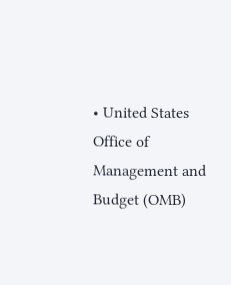• United States Office of Management and Budget (OMB)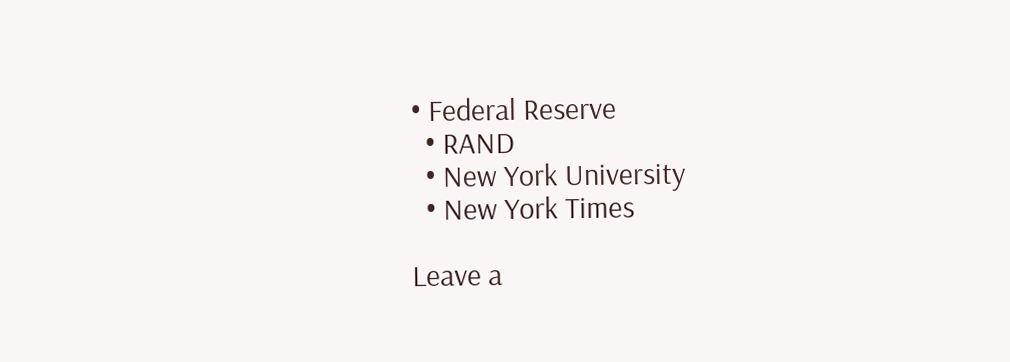• Federal Reserve
  • RAND
  • New York University
  • New York Times

Leave a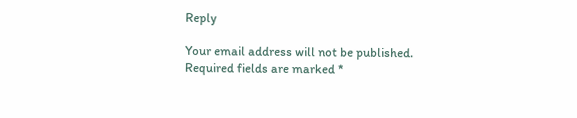Reply

Your email address will not be published. Required fields are marked *